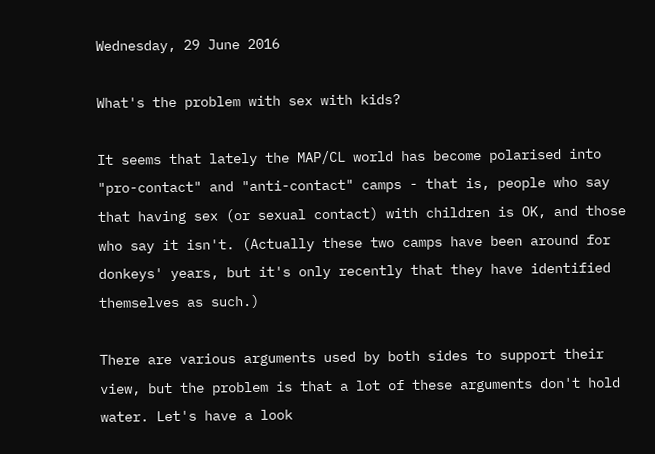Wednesday, 29 June 2016

What's the problem with sex with kids?

It seems that lately the MAP/CL world has become polarised into "pro-contact" and "anti-contact" camps - that is, people who say that having sex (or sexual contact) with children is OK, and those who say it isn't. (Actually these two camps have been around for donkeys' years, but it's only recently that they have identified themselves as such.)

There are various arguments used by both sides to support their view, but the problem is that a lot of these arguments don't hold water. Let's have a look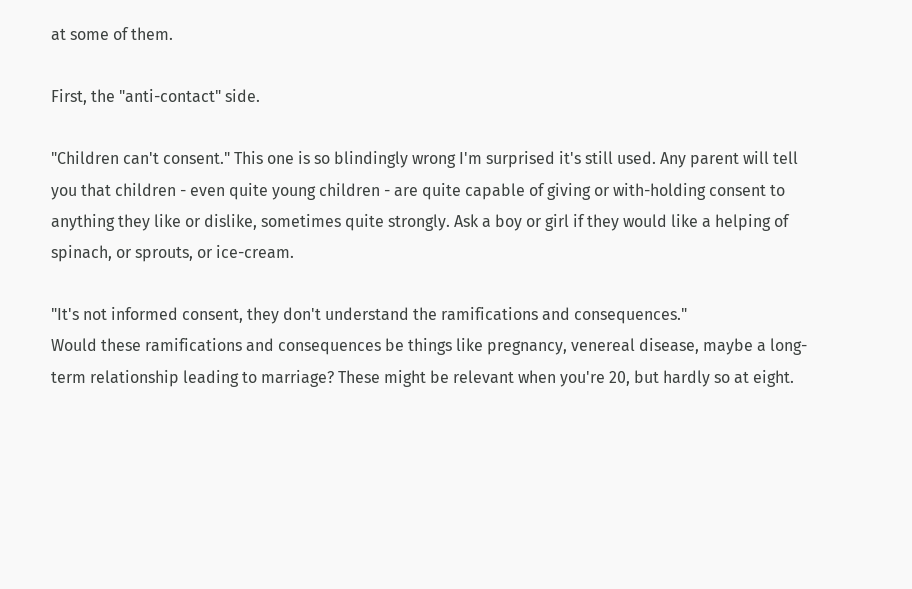at some of them.

First, the "anti-contact" side.

"Children can't consent." This one is so blindingly wrong I'm surprised it's still used. Any parent will tell you that children - even quite young children - are quite capable of giving or with-holding consent to anything they like or dislike, sometimes quite strongly. Ask a boy or girl if they would like a helping of spinach, or sprouts, or ice-cream.

"It's not informed consent, they don't understand the ramifications and consequences."
Would these ramifications and consequences be things like pregnancy, venereal disease, maybe a long-term relationship leading to marriage? These might be relevant when you're 20, but hardly so at eight.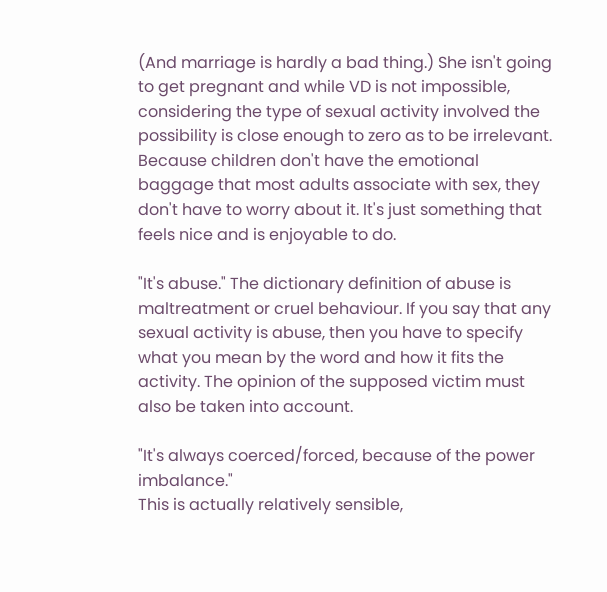(And marriage is hardly a bad thing.) She isn't going to get pregnant and while VD is not impossible, considering the type of sexual activity involved the possibility is close enough to zero as to be irrelevant. Because children don't have the emotional baggage that most adults associate with sex, they don't have to worry about it. It's just something that feels nice and is enjoyable to do.

"It's abuse." The dictionary definition of abuse is maltreatment or cruel behaviour. If you say that any sexual activity is abuse, then you have to specify what you mean by the word and how it fits the activity. The opinion of the supposed victim must also be taken into account.

"It's always coerced/forced, because of the power imbalance."
This is actually relatively sensible,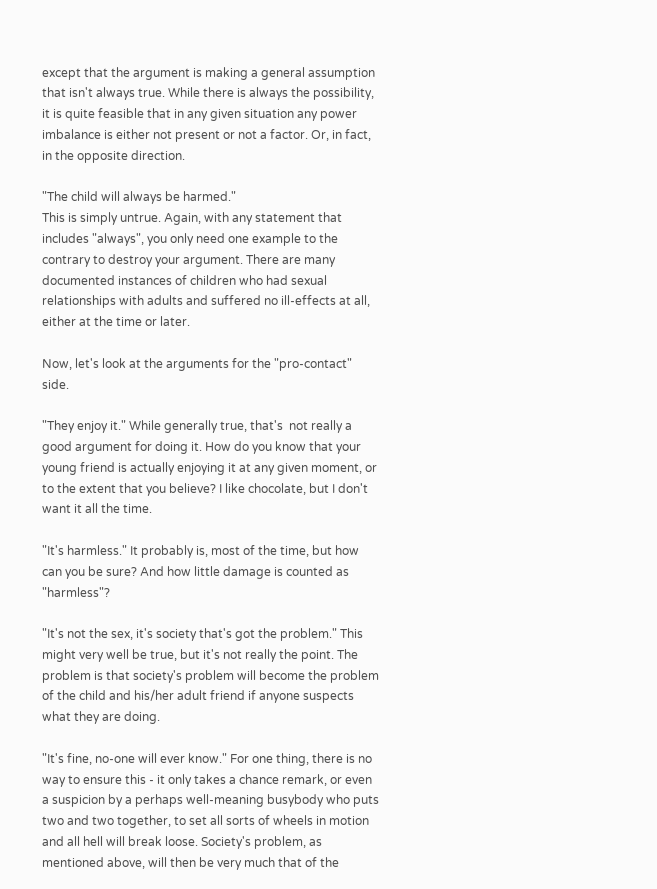except that the argument is making a general assumption that isn't always true. While there is always the possibility, it is quite feasible that in any given situation any power imbalance is either not present or not a factor. Or, in fact, in the opposite direction.

"The child will always be harmed."
This is simply untrue. Again, with any statement that includes "always", you only need one example to the contrary to destroy your argument. There are many documented instances of children who had sexual relationships with adults and suffered no ill-effects at all, either at the time or later.

Now, let's look at the arguments for the "pro-contact" side.

"They enjoy it." While generally true, that's  not really a good argument for doing it. How do you know that your young friend is actually enjoying it at any given moment, or to the extent that you believe? I like chocolate, but I don't want it all the time.

"It's harmless." It probably is, most of the time, but how can you be sure? And how little damage is counted as "harmless"?

"It's not the sex, it's society that's got the problem." This might very well be true, but it's not really the point. The problem is that society's problem will become the problem of the child and his/her adult friend if anyone suspects what they are doing.

"It's fine, no-one will ever know." For one thing, there is no way to ensure this - it only takes a chance remark, or even a suspicion by a perhaps well-meaning busybody who puts two and two together, to set all sorts of wheels in motion and all hell will break loose. Society's problem, as mentioned above, will then be very much that of the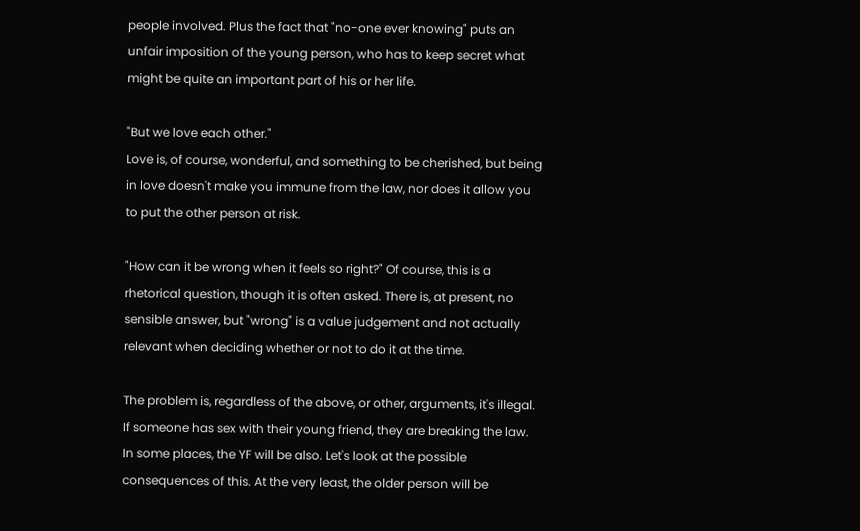people involved. Plus the fact that "no-one ever knowing" puts an unfair imposition of the young person, who has to keep secret what might be quite an important part of his or her life.

"But we love each other."
Love is, of course, wonderful, and something to be cherished, but being in love doesn't make you immune from the law, nor does it allow you to put the other person at risk.

"How can it be wrong when it feels so right?" Of course, this is a rhetorical question, though it is often asked. There is, at present, no sensible answer, but "wrong" is a value judgement and not actually relevant when deciding whether or not to do it at the time.

The problem is, regardless of the above, or other, arguments, it's illegal. If someone has sex with their young friend, they are breaking the law. In some places, the YF will be also. Let's look at the possible consequences of this. At the very least, the older person will be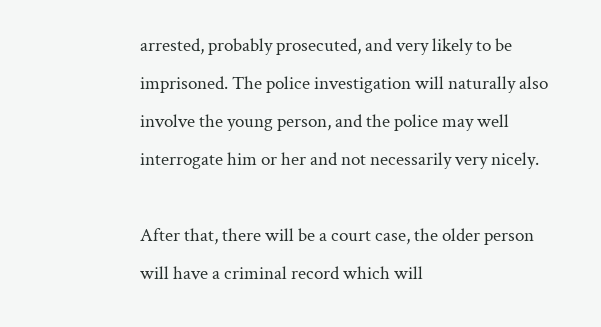arrested, probably prosecuted, and very likely to be imprisoned. The police investigation will naturally also involve the young person, and the police may well interrogate him or her and not necessarily very nicely.

After that, there will be a court case, the older person will have a criminal record which will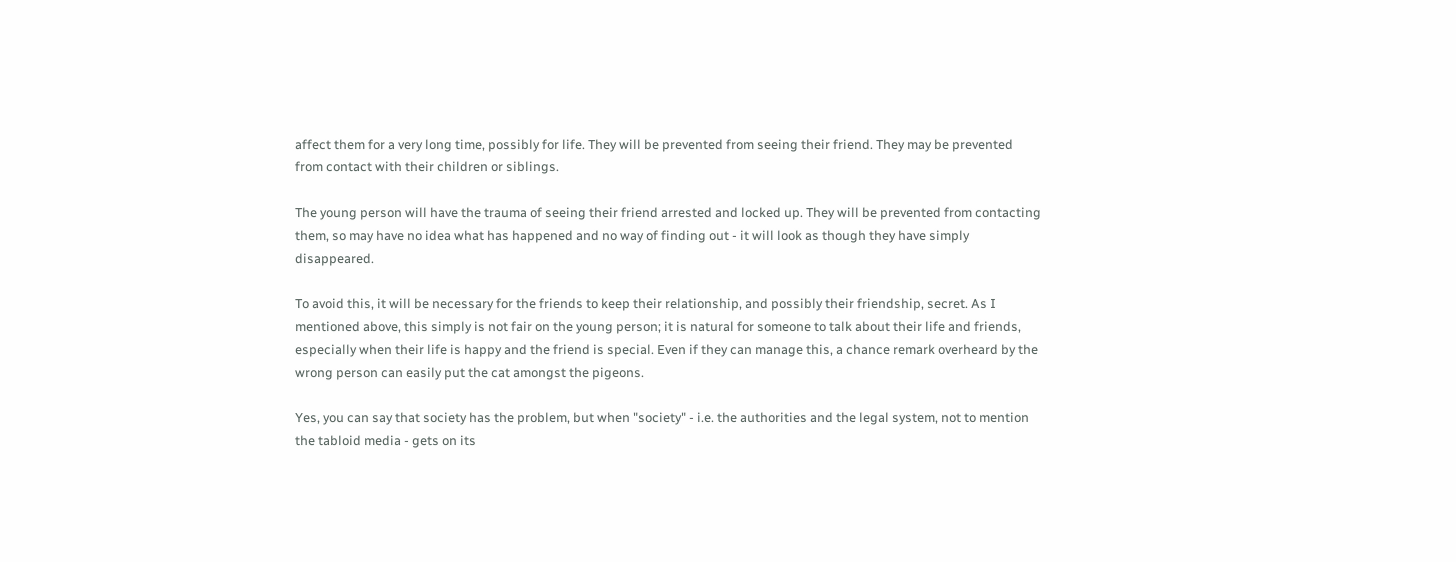affect them for a very long time, possibly for life. They will be prevented from seeing their friend. They may be prevented from contact with their children or siblings.

The young person will have the trauma of seeing their friend arrested and locked up. They will be prevented from contacting them, so may have no idea what has happened and no way of finding out - it will look as though they have simply disappeared.

To avoid this, it will be necessary for the friends to keep their relationship, and possibly their friendship, secret. As I mentioned above, this simply is not fair on the young person; it is natural for someone to talk about their life and friends, especially when their life is happy and the friend is special. Even if they can manage this, a chance remark overheard by the wrong person can easily put the cat amongst the pigeons.

Yes, you can say that society has the problem, but when "society" - i.e. the authorities and the legal system, not to mention the tabloid media - gets on its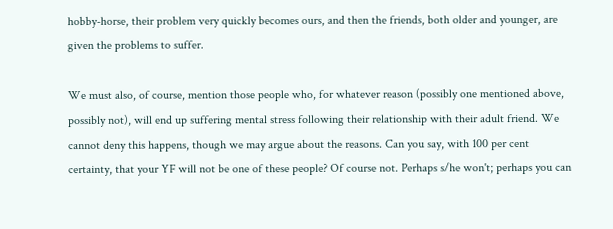hobby-horse, their problem very quickly becomes ours, and then the friends, both older and younger, are given the problems to suffer.

We must also, of course, mention those people who, for whatever reason (possibly one mentioned above, possibly not), will end up suffering mental stress following their relationship with their adult friend. We cannot deny this happens, though we may argue about the reasons. Can you say, with 100 per cent certainty, that your YF will not be one of these people? Of course not. Perhaps s/he won't; perhaps you can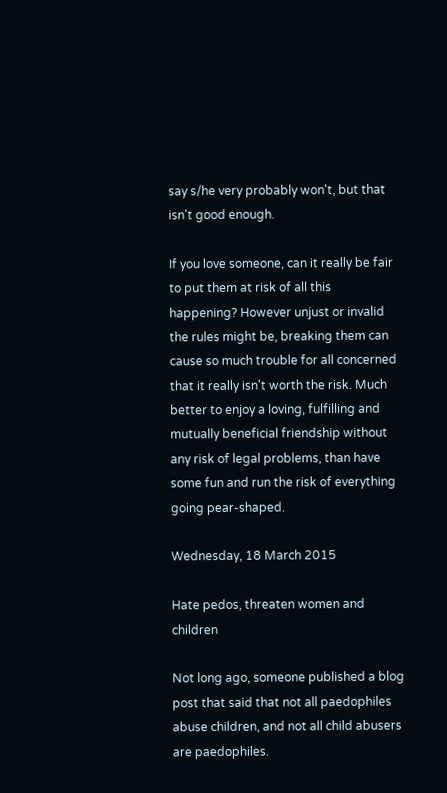say s/he very probably won't, but that isn't good enough.

If you love someone, can it really be fair to put them at risk of all this happening? However unjust or invalid the rules might be, breaking them can cause so much trouble for all concerned that it really isn't worth the risk. Much better to enjoy a loving, fulfilling and mutually beneficial friendship without any risk of legal problems, than have some fun and run the risk of everything going pear-shaped.

Wednesday, 18 March 2015

Hate pedos, threaten women and children

Not long ago, someone published a blog post that said that not all paedophiles abuse children, and not all child abusers are paedophiles.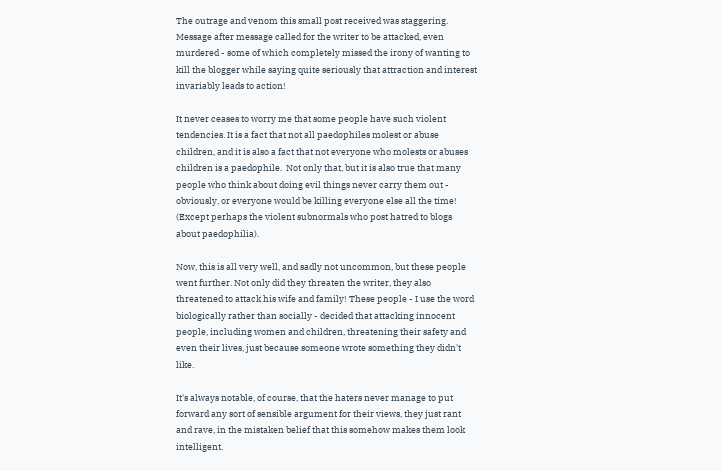The outrage and venom this small post received was staggering. Message after message called for the writer to be attacked, even murdered - some of which completely missed the irony of wanting to kill the blogger while saying quite seriously that attraction and interest invariably leads to action!

It never ceases to worry me that some people have such violent tendencies. It is a fact that not all paedophiles molest or abuse children, and it is also a fact that not everyone who molests or abuses children is a paedophile.  Not only that, but it is also true that many people who think about doing evil things never carry them out - obviously, or everyone would be killing everyone else all the time! (Except perhaps the violent subnormals who post hatred to blogs about paedophilia).

Now, this is all very well, and sadly not uncommon, but these people went further. Not only did they threaten the writer, they also threatened to attack his wife and family! These people - I use the word biologically rather than socially - decided that attacking innocent people, including women and children, threatening their safety and even their lives, just because someone wrote something they didn't like.

It's always notable, of course, that the haters never manage to put forward any sort of sensible argument for their views, they just rant and rave, in the mistaken belief that this somehow makes them look intelligent.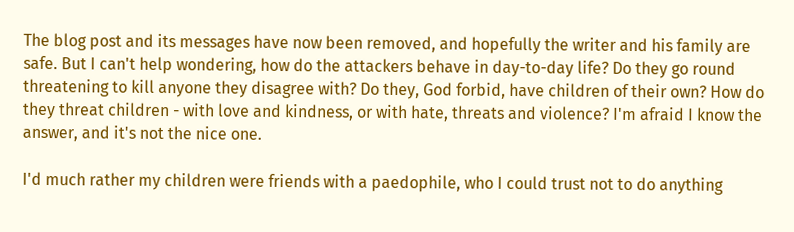The blog post and its messages have now been removed, and hopefully the writer and his family are safe. But I can't help wondering, how do the attackers behave in day-to-day life? Do they go round threatening to kill anyone they disagree with? Do they, God forbid, have children of their own? How do they threat children - with love and kindness, or with hate, threats and violence? I'm afraid I know the answer, and it's not the nice one.

I'd much rather my children were friends with a paedophile, who I could trust not to do anything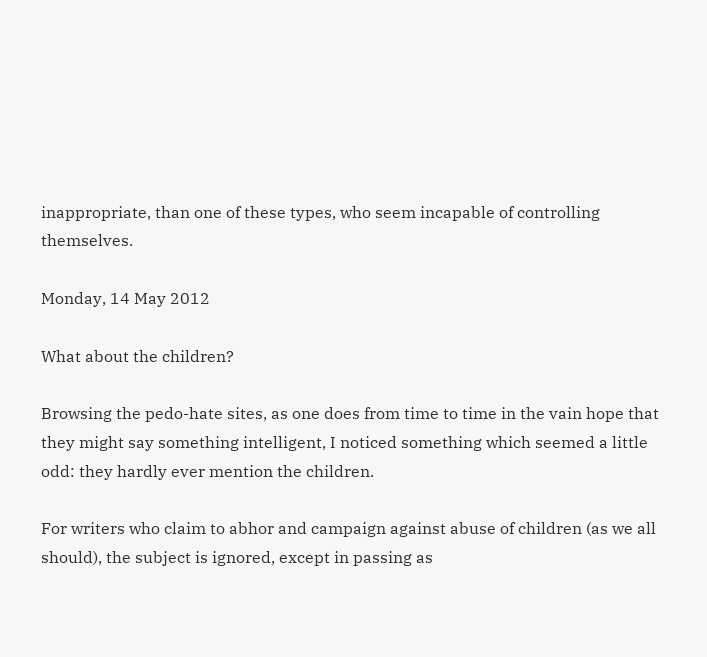inappropriate, than one of these types, who seem incapable of controlling themselves.

Monday, 14 May 2012

What about the children?

Browsing the pedo-hate sites, as one does from time to time in the vain hope that they might say something intelligent, I noticed something which seemed a little odd: they hardly ever mention the children.

For writers who claim to abhor and campaign against abuse of children (as we all should), the subject is ignored, except in passing as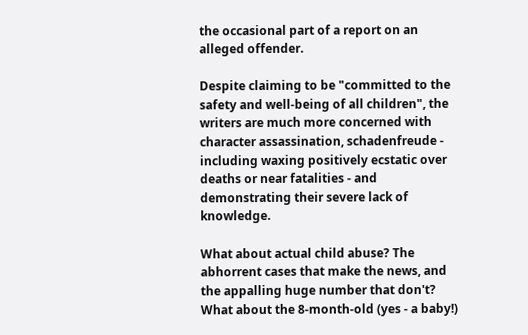the occasional part of a report on an alleged offender.

Despite claiming to be "committed to the safety and well-being of all children", the writers are much more concerned with character assassination, schadenfreude - including waxing positively ecstatic over deaths or near fatalities - and demonstrating their severe lack of knowledge.

What about actual child abuse? The abhorrent cases that make the news, and the appalling huge number that don't? What about the 8-month-old (yes - a baby!)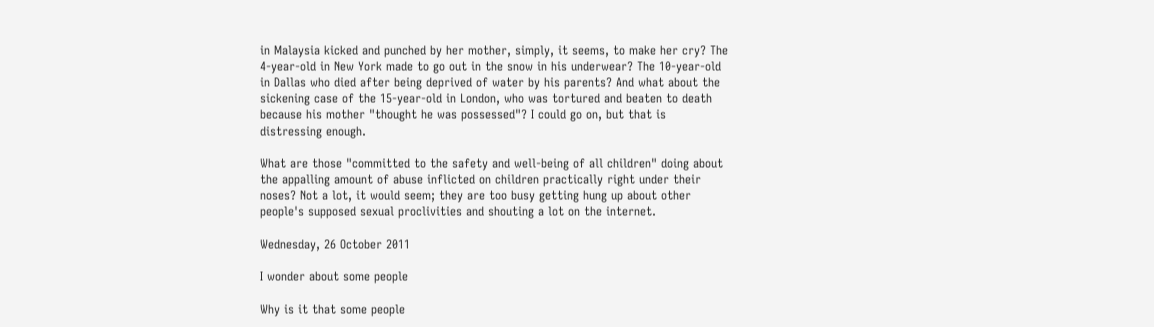in Malaysia kicked and punched by her mother, simply, it seems, to make her cry? The 4-year-old in New York made to go out in the snow in his underwear? The 10-year-old in Dallas who died after being deprived of water by his parents? And what about the sickening case of the 15-year-old in London, who was tortured and beaten to death because his mother "thought he was possessed"? I could go on, but that is distressing enough.

What are those "committed to the safety and well-being of all children" doing about the appalling amount of abuse inflicted on children practically right under their noses? Not a lot, it would seem; they are too busy getting hung up about other people's supposed sexual proclivities and shouting a lot on the internet.

Wednesday, 26 October 2011

I wonder about some people

Why is it that some people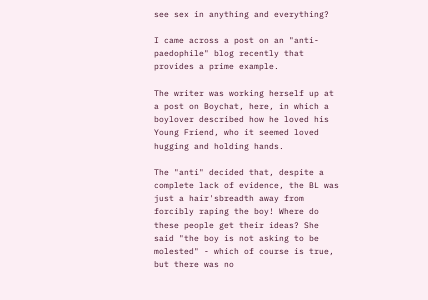see sex in anything and everything?

I came across a post on an "anti-paedophile" blog recently that provides a prime example.

The writer was working herself up at a post on Boychat, here, in which a boylover described how he loved his Young Friend, who it seemed loved hugging and holding hands.

The "anti" decided that, despite a complete lack of evidence, the BL was just a hair'sbreadth away from forcibly raping the boy! Where do these people get their ideas? She said "the boy is not asking to be molested" - which of course is true, but there was no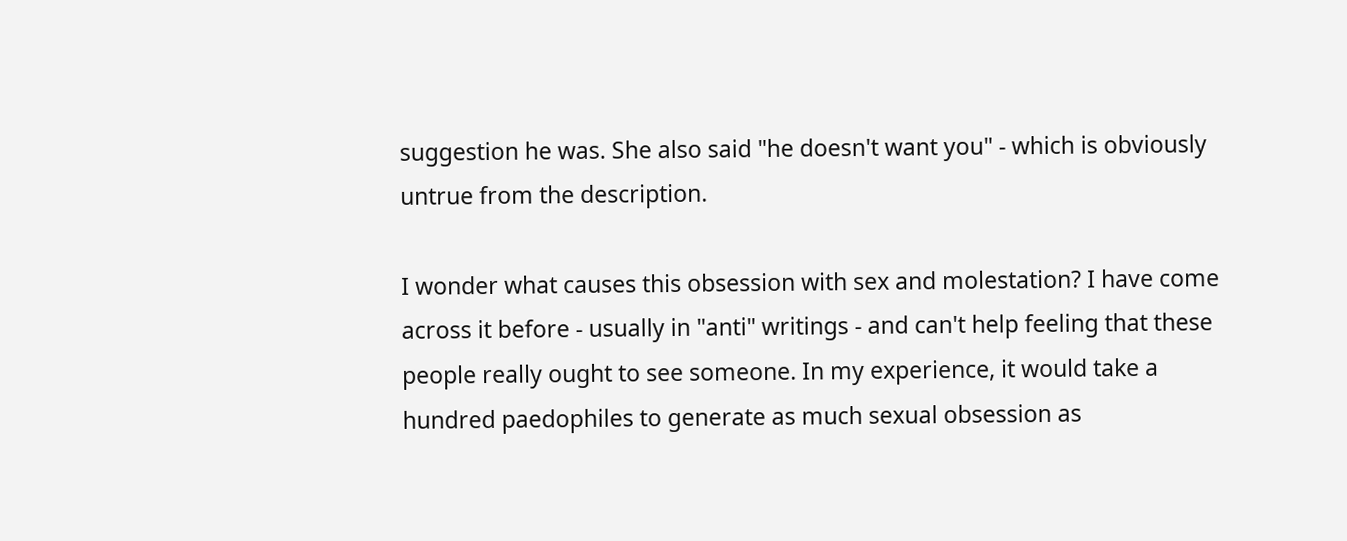suggestion he was. She also said "he doesn't want you" - which is obviously untrue from the description.

I wonder what causes this obsession with sex and molestation? I have come across it before - usually in "anti" writings - and can't help feeling that these people really ought to see someone. In my experience, it would take a hundred paedophiles to generate as much sexual obsession as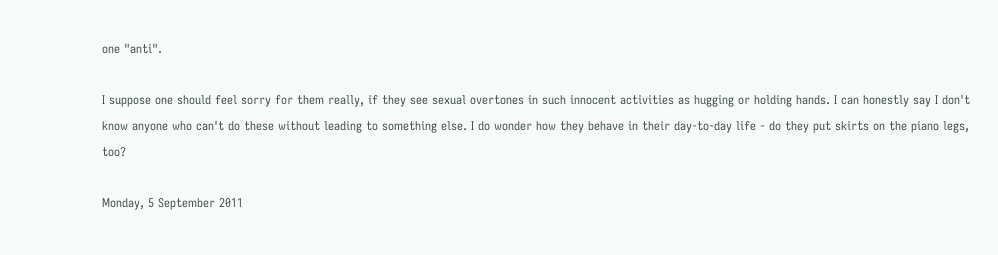one "anti".

I suppose one should feel sorry for them really, if they see sexual overtones in such innocent activities as hugging or holding hands. I can honestly say I don't know anyone who can't do these without leading to something else. I do wonder how they behave in their day-to-day life - do they put skirts on the piano legs, too?

Monday, 5 September 2011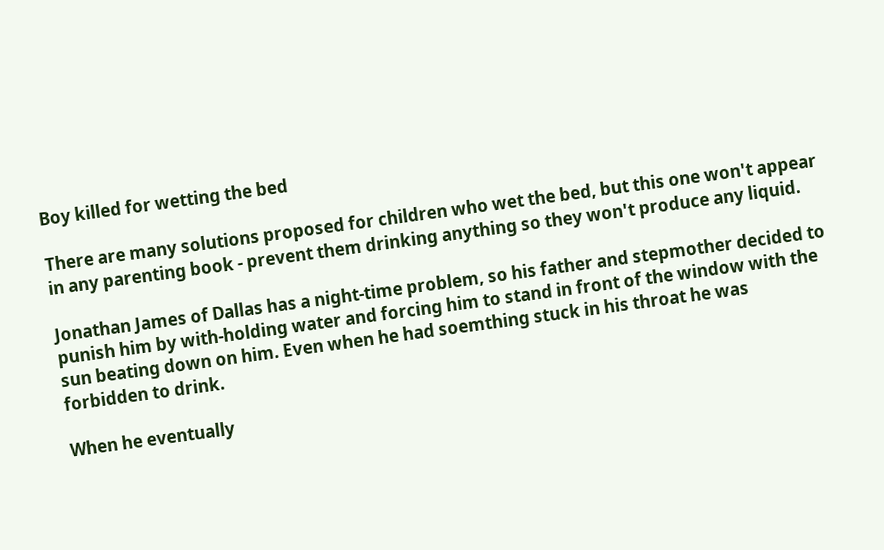Boy killed for wetting the bed

There are many solutions proposed for children who wet the bed, but this one won't appear in any parenting book - prevent them drinking anything so they won't produce any liquid.

Jonathan James of Dallas has a night-time problem, so his father and stepmother decided to punish him by with-holding water and forcing him to stand in front of the window with the sun beating down on him. Even when he had soemthing stuck in his throat he was forbidden to drink.

When he eventually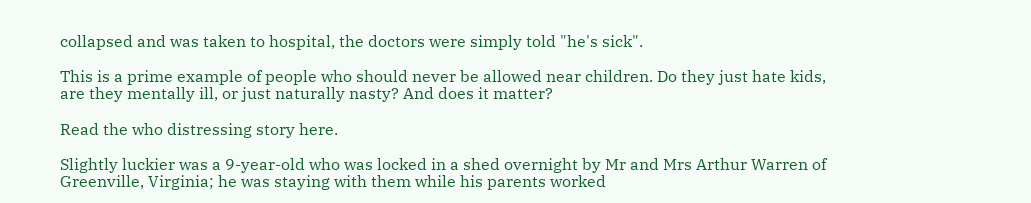collapsed and was taken to hospital, the doctors were simply told "he's sick".

This is a prime example of people who should never be allowed near children. Do they just hate kids, are they mentally ill, or just naturally nasty? And does it matter?

Read the who distressing story here.

Slightly luckier was a 9-year-old who was locked in a shed overnight by Mr and Mrs Arthur Warren of Greenville, Virginia; he was staying with them while his parents worked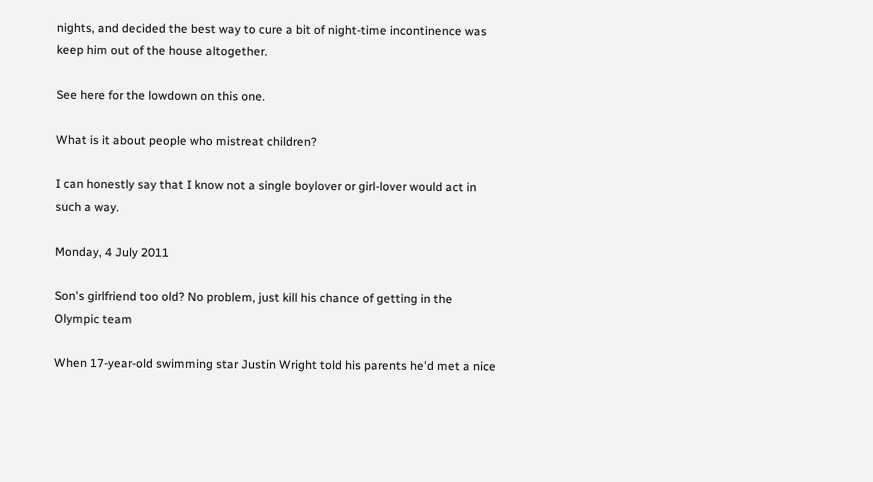nights, and decided the best way to cure a bit of night-time incontinence was keep him out of the house altogether.

See here for the lowdown on this one.

What is it about people who mistreat children?

I can honestly say that I know not a single boylover or girl-lover would act in such a way.

Monday, 4 July 2011

Son's girlfriend too old? No problem, just kill his chance of getting in the Olympic team

When 17-year-old swimming star Justin Wright told his parents he'd met a nice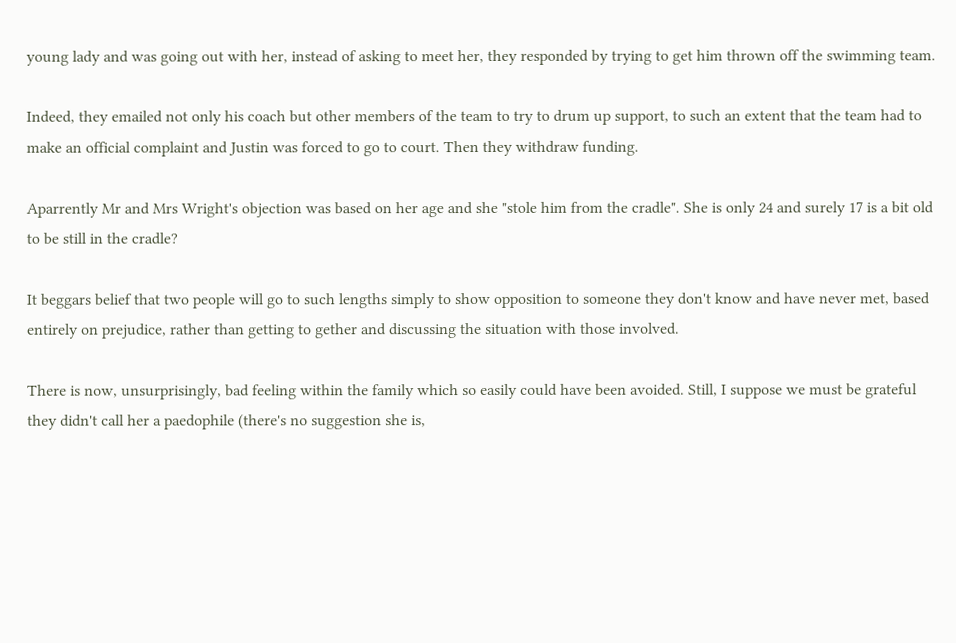young lady and was going out with her, instead of asking to meet her, they responded by trying to get him thrown off the swimming team.

Indeed, they emailed not only his coach but other members of the team to try to drum up support, to such an extent that the team had to make an official complaint and Justin was forced to go to court. Then they withdraw funding.

Aparrently Mr and Mrs Wright's objection was based on her age and she "stole him from the cradle". She is only 24 and surely 17 is a bit old to be still in the cradle?

It beggars belief that two people will go to such lengths simply to show opposition to someone they don't know and have never met, based entirely on prejudice, rather than getting to gether and discussing the situation with those involved.

There is now, unsurprisingly, bad feeling within the family which so easily could have been avoided. Still, I suppose we must be grateful they didn't call her a paedophile (there's no suggestion she is,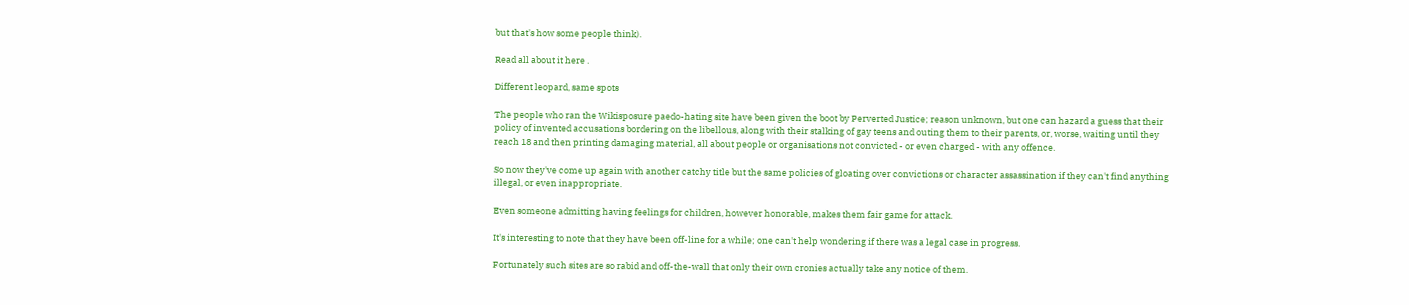but that's how some people think).

Read all about it here .

Different leopard, same spots

The people who ran the Wikisposure paedo-hating site have been given the boot by Perverted Justice; reason unknown, but one can hazard a guess that their policy of invented accusations bordering on the libellous, along with their stalking of gay teens and outing them to their parents, or, worse, waiting until they reach 18 and then printing damaging material, all about people or organisations not convicted - or even charged - with any offence.

So now they've come up again with another catchy title but the same policies of gloating over convictions or character assassination if they can't find anything illegal, or even inappropriate.

Even someone admitting having feelings for children, however honorable, makes them fair game for attack.

It's interesting to note that they have been off-line for a while; one can't help wondering if there was a legal case in progress.

Fortunately such sites are so rabid and off-the-wall that only their own cronies actually take any notice of them.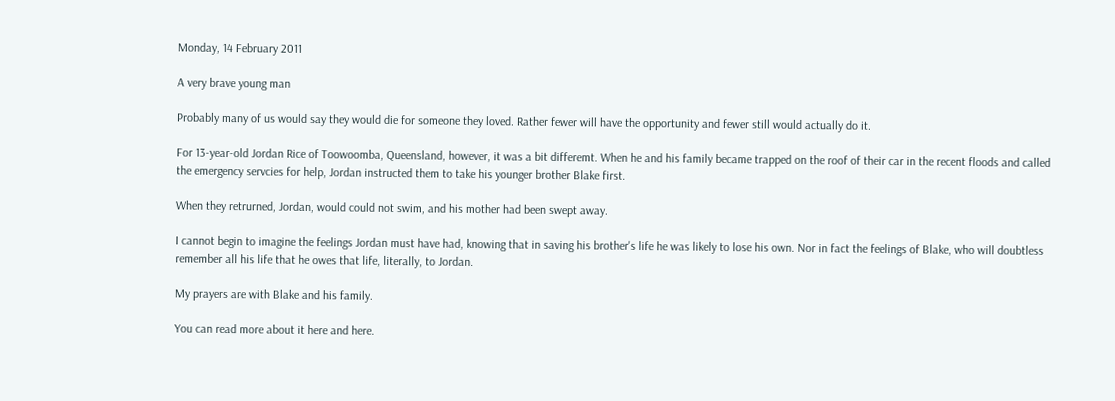Monday, 14 February 2011

A very brave young man

Probably many of us would say they would die for someone they loved. Rather fewer will have the opportunity and fewer still would actually do it.

For 13-year-old Jordan Rice of Toowoomba, Queensland, however, it was a bit differemt. When he and his family became trapped on the roof of their car in the recent floods and called the emergency servcies for help, Jordan instructed them to take his younger brother Blake first.

When they retrurned, Jordan, would could not swim, and his mother had been swept away.

I cannot begin to imagine the feelings Jordan must have had, knowing that in saving his brother's life he was likely to lose his own. Nor in fact the feelings of Blake, who will doubtless remember all his life that he owes that life, literally, to Jordan.

My prayers are with Blake and his family.

You can read more about it here and here.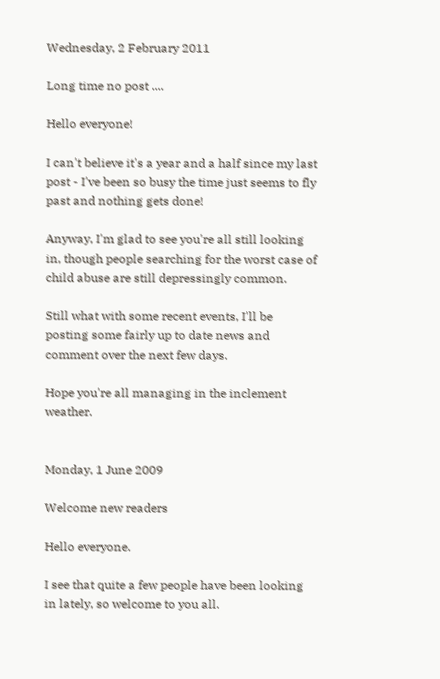Wednesday, 2 February 2011

Long time no post ....

Hello everyone!

I can't believe it's a year and a half since my last post - I've been so busy the time just seems to fly past and nothing gets done!

Anyway, I'm glad to see you're all still looking in, though people searching for the worst case of child abuse are still depressingly common.

Still what with some recent events, I'll be posting some fairly up to date news and comment over the next few days.

Hope you're all managing in the inclement weather.


Monday, 1 June 2009

Welcome new readers

Hello everyone.

I see that quite a few people have been looking in lately, so welcome to you all.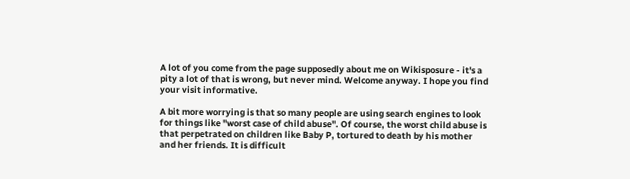A lot of you come from the page supposedly about me on Wikisposure - it's a pity a lot of that is wrong, but never mind. Welcome anyway. I hope you find your visit informative.

A bit more worrying is that so many people are using search engines to look for things like "worst case of child abuse". Of course, the worst child abuse is that perpetrated on children like Baby P, tortured to death by his mother and her friends. It is difficult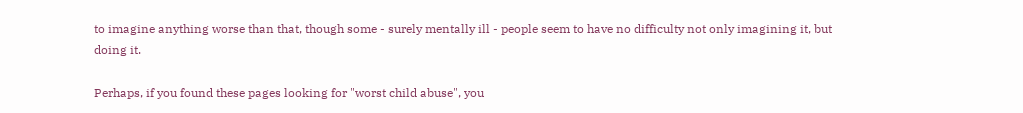to imagine anything worse than that, though some - surely mentally ill - people seem to have no difficulty not only imagining it, but doing it.

Perhaps, if you found these pages looking for "worst child abuse", you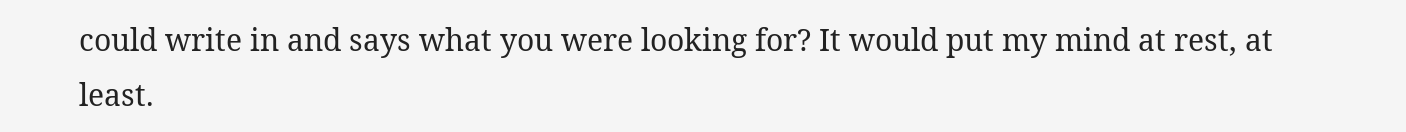could write in and says what you were looking for? It would put my mind at rest, at least.